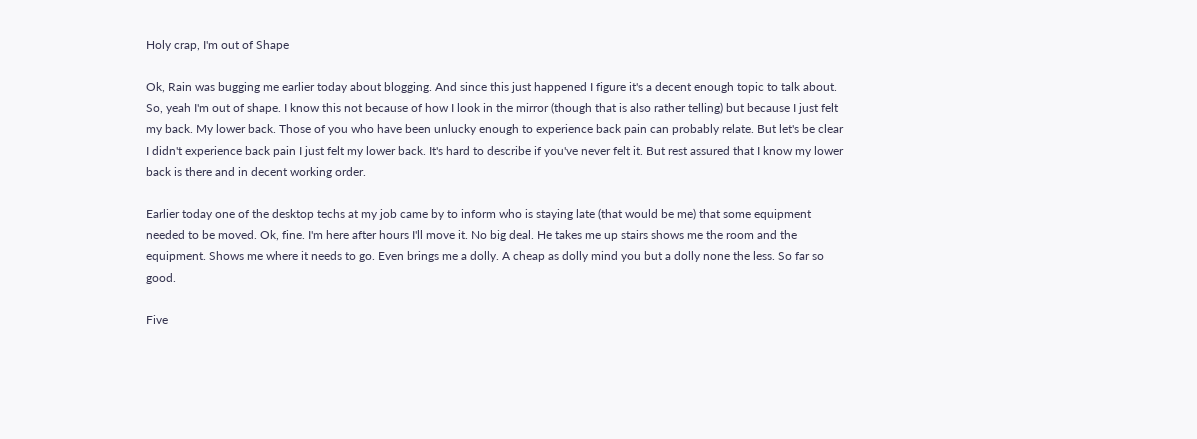Holy crap, I'm out of Shape

Ok, Rain was bugging me earlier today about blogging. And since this just happened I figure it's a decent enough topic to talk about. So, yeah I'm out of shape. I know this not because of how I look in the mirror (though that is also rather telling) but because I just felt my back. My lower back. Those of you who have been unlucky enough to experience back pain can probably relate. But let's be clear I didn't experience back pain I just felt my lower back. It's hard to describe if you've never felt it. But rest assured that I know my lower back is there and in decent working order.

Earlier today one of the desktop techs at my job came by to inform who is staying late (that would be me) that some equipment needed to be moved. Ok, fine. I'm here after hours I'll move it. No big deal. He takes me up stairs shows me the room and the equipment. Shows me where it needs to go. Even brings me a dolly. A cheap as dolly mind you but a dolly none the less. So far so good.

Five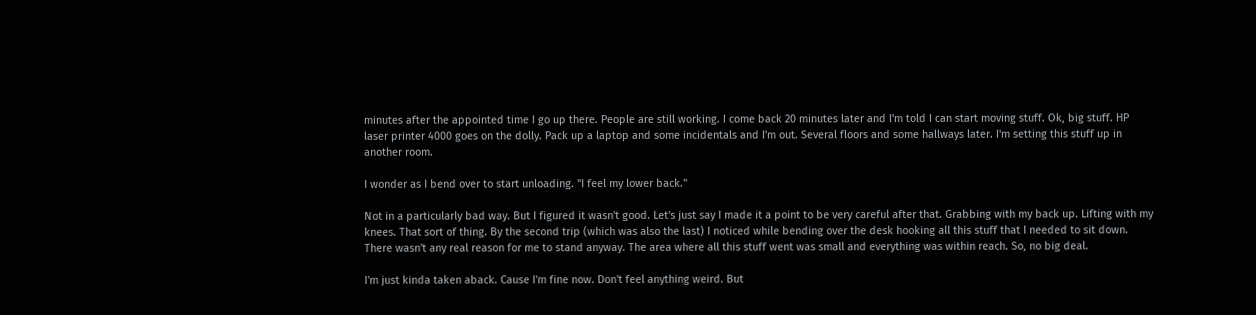minutes after the appointed time I go up there. People are still working. I come back 20 minutes later and I'm told I can start moving stuff. Ok, big stuff. HP laser printer 4000 goes on the dolly. Pack up a laptop and some incidentals and I'm out. Several floors and some hallways later. I'm setting this stuff up in another room.

I wonder as I bend over to start unloading. "I feel my lower back."

Not in a particularly bad way. But I figured it wasn't good. Let's just say I made it a point to be very careful after that. Grabbing with my back up. Lifting with my knees. That sort of thing. By the second trip (which was also the last) I noticed while bending over the desk hooking all this stuff that I needed to sit down. There wasn't any real reason for me to stand anyway. The area where all this stuff went was small and everything was within reach. So, no big deal.

I'm just kinda taken aback. Cause I'm fine now. Don't feel anything weird. But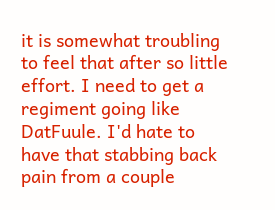it is somewhat troubling to feel that after so little effort. I need to get a regiment going like DatFuule. I'd hate to have that stabbing back pain from a couple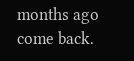months ago come back.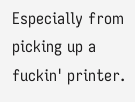Especially from picking up a fuckin' printer.